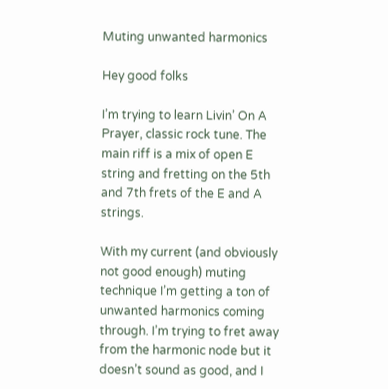Muting unwanted harmonics

Hey good folks

I’m trying to learn Livin’ On A Prayer, classic rock tune. The main riff is a mix of open E string and fretting on the 5th and 7th frets of the E and A strings.

With my current (and obviously not good enough) muting technique I’m getting a ton of unwanted harmonics coming through. I’m trying to fret away from the harmonic node but it doesn’t sound as good, and I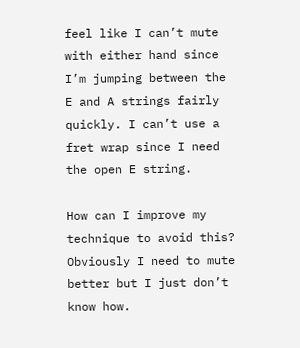feel like I can’t mute with either hand since I’m jumping between the E and A strings fairly quickly. I can’t use a fret wrap since I need the open E string.

How can I improve my technique to avoid this? Obviously I need to mute better but I just don’t know how.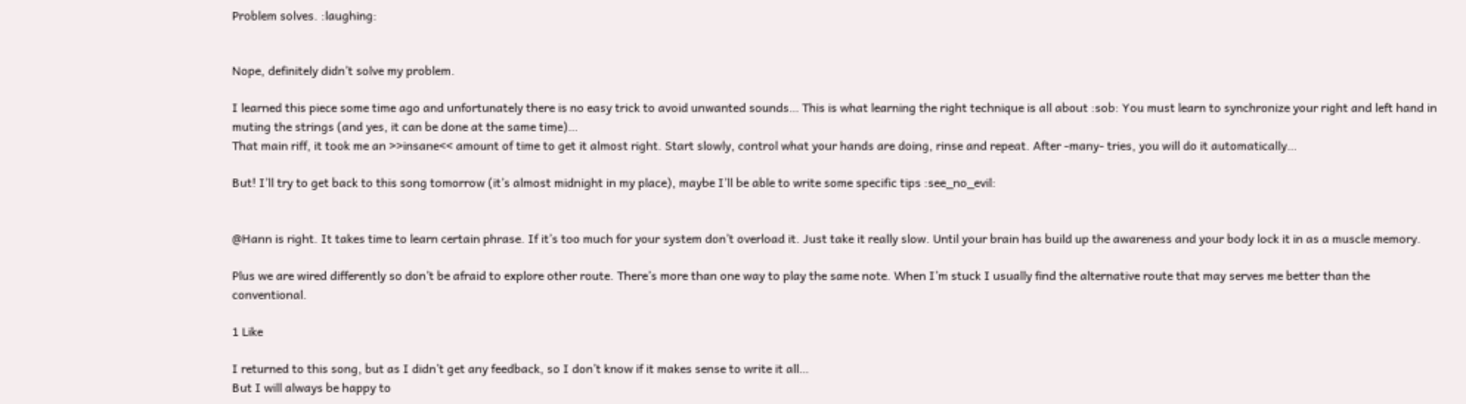Problem solves. :laughing:


Nope, definitely didn’t solve my problem.

I learned this piece some time ago and unfortunately there is no easy trick to avoid unwanted sounds… This is what learning the right technique is all about :sob: You must learn to synchronize your right and left hand in muting the strings (and yes, it can be done at the same time)…
That main riff, it took me an >>insane<< amount of time to get it almost right. Start slowly, control what your hands are doing, rinse and repeat. After -many- tries, you will do it automatically…

But! I’ll try to get back to this song tomorrow (it’s almost midnight in my place), maybe I’ll be able to write some specific tips :see_no_evil:


@Hann is right. It takes time to learn certain phrase. If it’s too much for your system don’t overload it. Just take it really slow. Until your brain has build up the awareness and your body lock it in as a muscle memory.

Plus we are wired differently so don’t be afraid to explore other route. There’s more than one way to play the same note. When I’m stuck I usually find the alternative route that may serves me better than the conventional.

1 Like

I returned to this song, but as I didn’t get any feedback, so I don’t know if it makes sense to write it all…
But I will always be happy to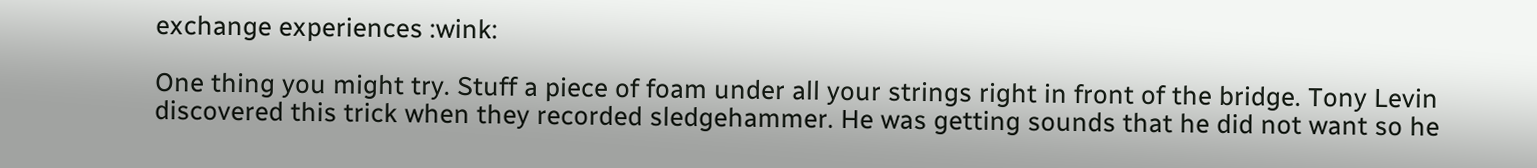exchange experiences :wink:

One thing you might try. Stuff a piece of foam under all your strings right in front of the bridge. Tony Levin discovered this trick when they recorded sledgehammer. He was getting sounds that he did not want so he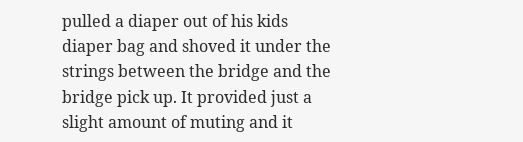pulled a diaper out of his kids diaper bag and shoved it under the strings between the bridge and the bridge pick up. It provided just a slight amount of muting and it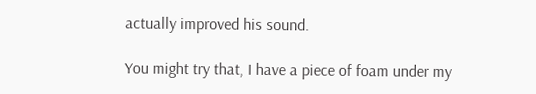actually improved his sound.

You might try that, I have a piece of foam under my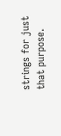strings for just that purpose.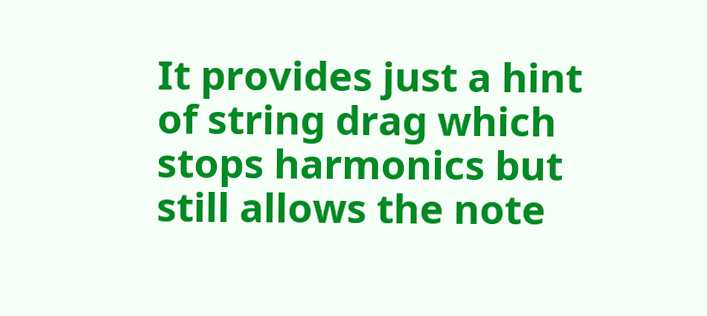It provides just a hint of string drag which stops harmonics but still allows the note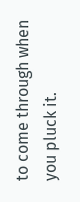to come through when you pluck it.